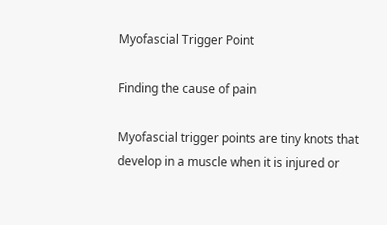Myofascial Trigger Point

Finding the cause of pain

Myofascial trigger points are tiny knots that develop in a muscle when it is injured or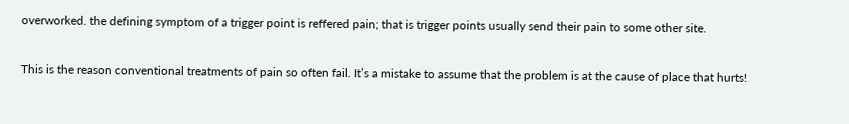overworked. the defining symptom of a trigger point is reffered pain; that is trigger points usually send their pain to some other site.

This is the reason conventional treatments of pain so often fail. It’s a mistake to assume that the problem is at the cause of place that hurts!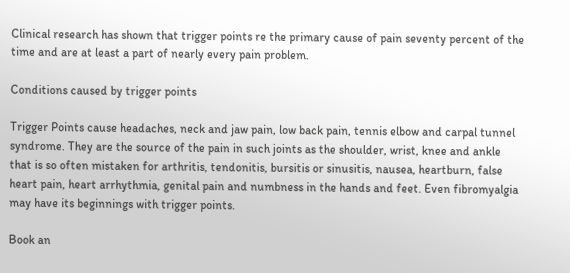Clinical research has shown that trigger points re the primary cause of pain seventy percent of the time and are at least a part of nearly every pain problem.

Conditions caused by trigger points

Trigger Points cause headaches, neck and jaw pain, low back pain, tennis elbow and carpal tunnel syndrome. They are the source of the pain in such joints as the shoulder, wrist, knee and ankle that is so often mistaken for arthritis, tendonitis, bursitis or sinusitis, nausea, heartburn, false heart pain, heart arrhythmia, genital pain and numbness in the hands and feet. Even fibromyalgia may have its beginnings with trigger points.

Book an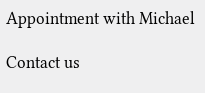Appointment with Michael

Contact us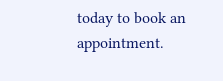today to book an appointment.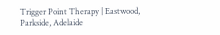Trigger Point Therapy | Eastwood, Parkside, Adelaide